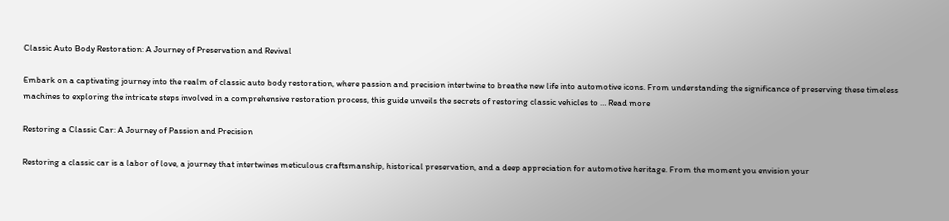Classic Auto Body Restoration: A Journey of Preservation and Revival

Embark on a captivating journey into the realm of classic auto body restoration, where passion and precision intertwine to breathe new life into automotive icons. From understanding the significance of preserving these timeless machines to exploring the intricate steps involved in a comprehensive restoration process, this guide unveils the secrets of restoring classic vehicles to … Read more

Restoring a Classic Car: A Journey of Passion and Precision

Restoring a classic car is a labor of love, a journey that intertwines meticulous craftsmanship, historical preservation, and a deep appreciation for automotive heritage. From the moment you envision your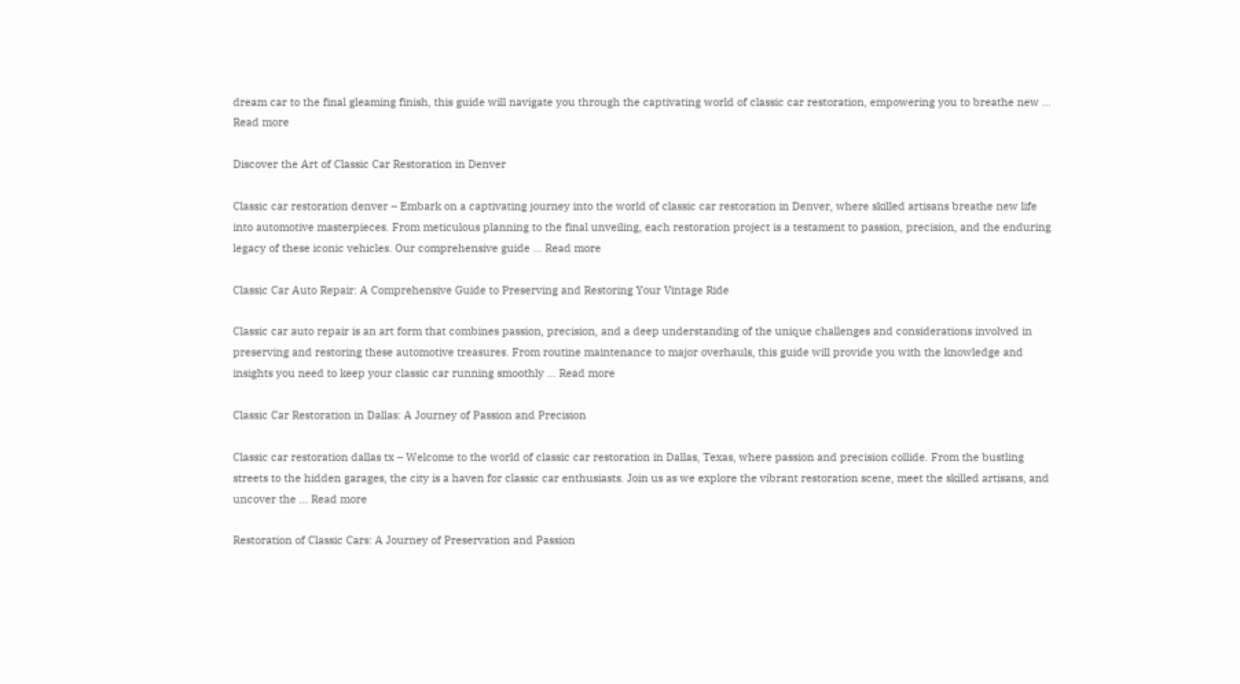dream car to the final gleaming finish, this guide will navigate you through the captivating world of classic car restoration, empowering you to breathe new … Read more

Discover the Art of Classic Car Restoration in Denver

Classic car restoration denver – Embark on a captivating journey into the world of classic car restoration in Denver, where skilled artisans breathe new life into automotive masterpieces. From meticulous planning to the final unveiling, each restoration project is a testament to passion, precision, and the enduring legacy of these iconic vehicles. Our comprehensive guide … Read more

Classic Car Auto Repair: A Comprehensive Guide to Preserving and Restoring Your Vintage Ride

Classic car auto repair is an art form that combines passion, precision, and a deep understanding of the unique challenges and considerations involved in preserving and restoring these automotive treasures. From routine maintenance to major overhauls, this guide will provide you with the knowledge and insights you need to keep your classic car running smoothly … Read more

Classic Car Restoration in Dallas: A Journey of Passion and Precision

Classic car restoration dallas tx – Welcome to the world of classic car restoration in Dallas, Texas, where passion and precision collide. From the bustling streets to the hidden garages, the city is a haven for classic car enthusiasts. Join us as we explore the vibrant restoration scene, meet the skilled artisans, and uncover the … Read more

Restoration of Classic Cars: A Journey of Preservation and Passion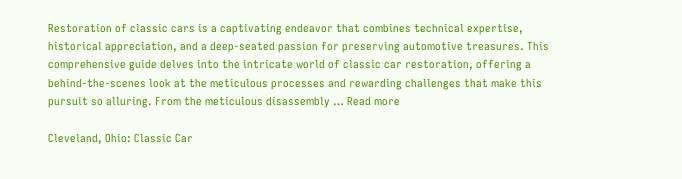Restoration of classic cars is a captivating endeavor that combines technical expertise, historical appreciation, and a deep-seated passion for preserving automotive treasures. This comprehensive guide delves into the intricate world of classic car restoration, offering a behind-the-scenes look at the meticulous processes and rewarding challenges that make this pursuit so alluring. From the meticulous disassembly … Read more

Cleveland, Ohio: Classic Car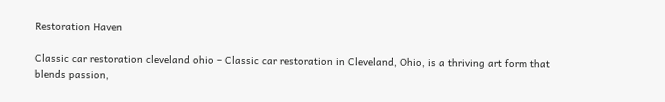Restoration Haven

Classic car restoration cleveland ohio – Classic car restoration in Cleveland, Ohio, is a thriving art form that blends passion,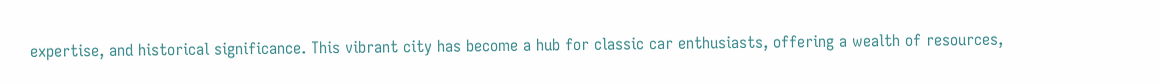expertise, and historical significance. This vibrant city has become a hub for classic car enthusiasts, offering a wealth of resources,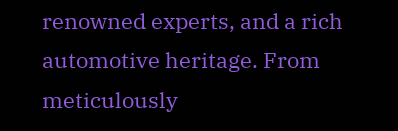renowned experts, and a rich automotive heritage. From meticulously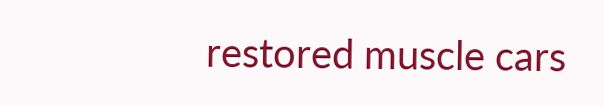restored muscle cars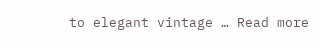to elegant vintage … Read more